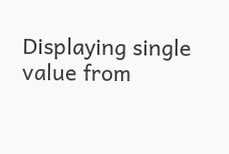Displaying single value from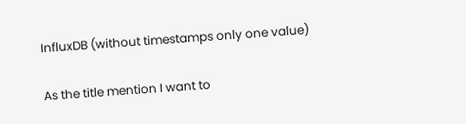InfluxDB (without timestamps only one value)

As the title mention I want to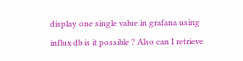display one single value in grafana using influx db is it possible ? Also can I retrieve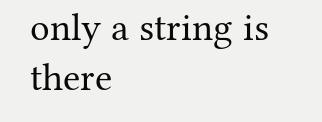only a string is there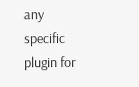any specific plugin for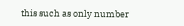this such as only number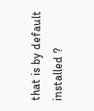that is by default installed ?